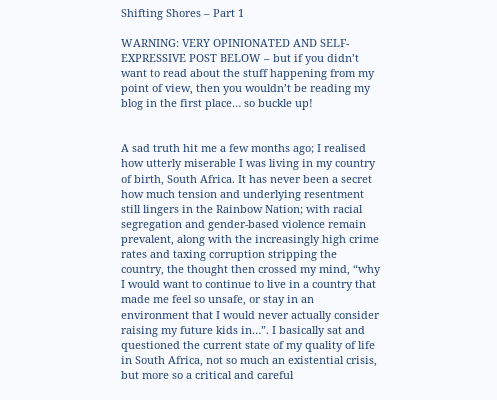Shifting Shores – Part 1

WARNING: VERY OPINIONATED AND SELF-EXPRESSIVE POST BELOW – but if you didn’t want to read about the stuff happening from my point of view, then you wouldn’t be reading my blog in the first place… so buckle up!


A sad truth hit me a few months ago; I realised how utterly miserable I was living in my country of birth, South Africa. It has never been a secret how much tension and underlying resentment still lingers in the Rainbow Nation; with racial segregation and gender-based violence remain prevalent, along with the increasingly high crime rates and taxing corruption stripping the country, the thought then crossed my mind, “why I would want to continue to live in a country that made me feel so unsafe, or stay in an environment that I would never actually consider raising my future kids in…”. I basically sat and questioned the current state of my quality of life in South Africa, not so much an existential crisis, but more so a critical and careful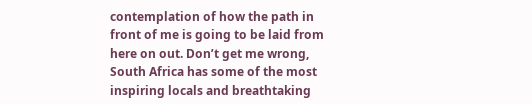contemplation of how the path in front of me is going to be laid from here on out. Don’t get me wrong, South Africa has some of the most inspiring locals and breathtaking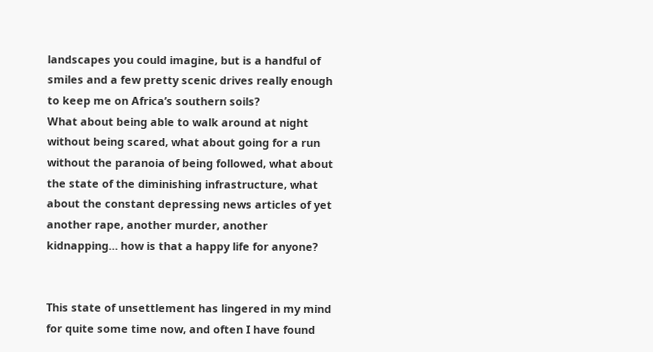landscapes you could imagine, but is a handful of smiles and a few pretty scenic drives really enough to keep me on Africa’s southern soils?
What about being able to walk around at night without being scared, what about going for a run without the paranoia of being followed, what about the state of the diminishing infrastructure, what about the constant depressing news articles of yet another rape, another murder, another kidnapping… how is that a happy life for anyone?


This state of unsettlement has lingered in my mind for quite some time now, and often I have found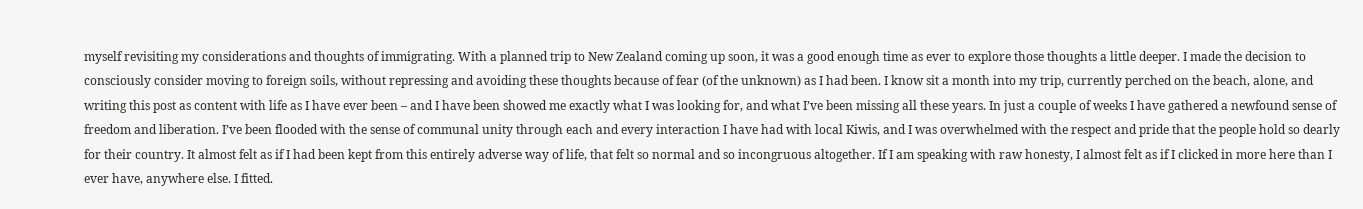myself revisiting my considerations and thoughts of immigrating. With a planned trip to New Zealand coming up soon, it was a good enough time as ever to explore those thoughts a little deeper. I made the decision to consciously consider moving to foreign soils, without repressing and avoiding these thoughts because of fear (of the unknown) as I had been. I know sit a month into my trip, currently perched on the beach, alone, and writing this post as content with life as I have ever been – and I have been showed me exactly what I was looking for, and what I’ve been missing all these years. In just a couple of weeks I have gathered a newfound sense of freedom and liberation. I’ve been flooded with the sense of communal unity through each and every interaction I have had with local Kiwis, and I was overwhelmed with the respect and pride that the people hold so dearly for their country. It almost felt as if I had been kept from this entirely adverse way of life, that felt so normal and so incongruous altogether. If I am speaking with raw honesty, I almost felt as if I clicked in more here than I ever have, anywhere else. I fitted.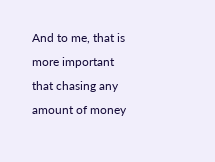And to me, that is more important that chasing any amount of money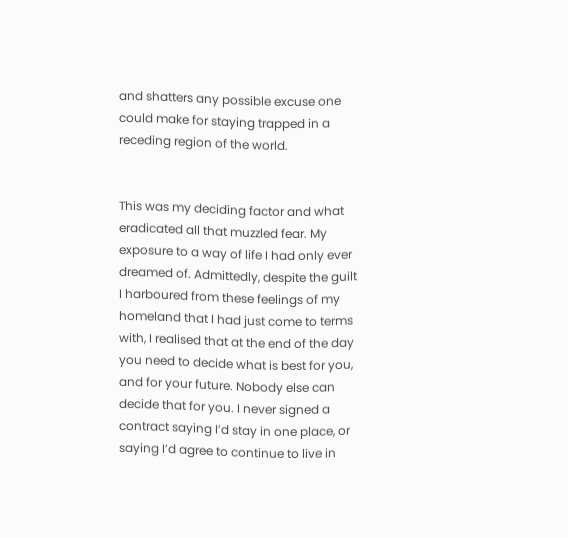and shatters any possible excuse one could make for staying trapped in a receding region of the world.


This was my deciding factor and what eradicated all that muzzled fear. My exposure to a way of life I had only ever dreamed of. Admittedly, despite the guilt I harboured from these feelings of my homeland that I had just come to terms with, I realised that at the end of the day you need to decide what is best for you, and for your future. Nobody else can decide that for you. I never signed a contract saying I’d stay in one place, or saying I’d agree to continue to live in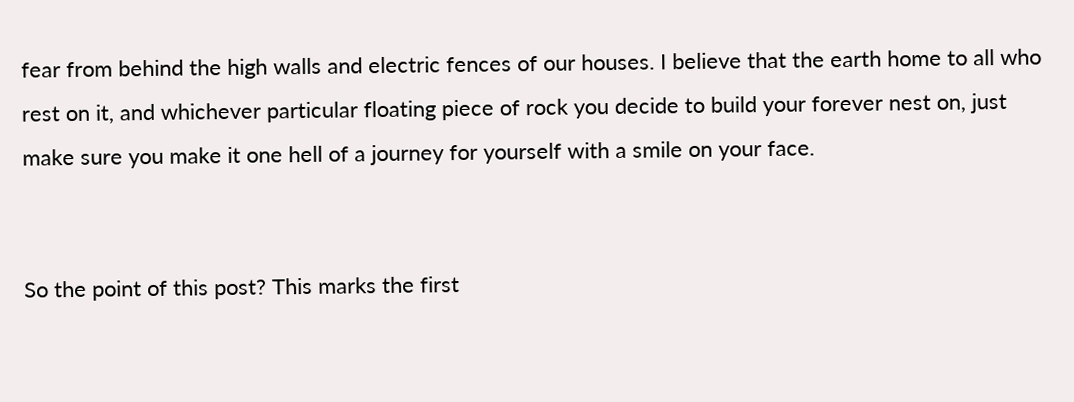fear from behind the high walls and electric fences of our houses. I believe that the earth home to all who rest on it, and whichever particular floating piece of rock you decide to build your forever nest on, just make sure you make it one hell of a journey for yourself with a smile on your face.


So the point of this post? This marks the first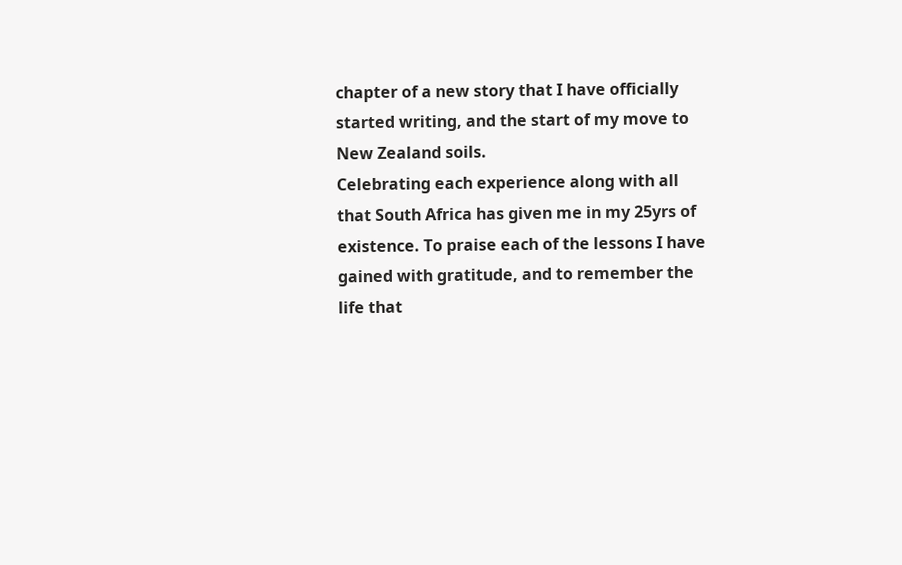chapter of a new story that I have officially started writing, and the start of my move to New Zealand soils.
Celebrating each experience along with all that South Africa has given me in my 25yrs of existence. To praise each of the lessons I have gained with gratitude, and to remember the life that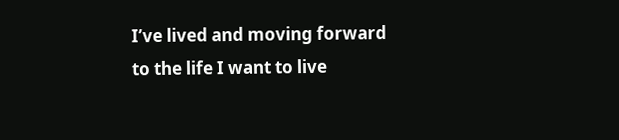I’ve lived and moving forward to the life I want to live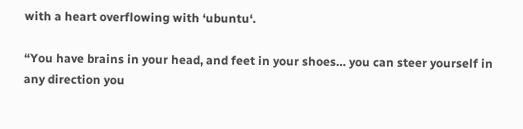with a heart overflowing with ‘ubuntu‘.

“You have brains in your head, and feet in your shoes… you can steer yourself in any direction you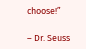choose!”

– Dr. Seuss